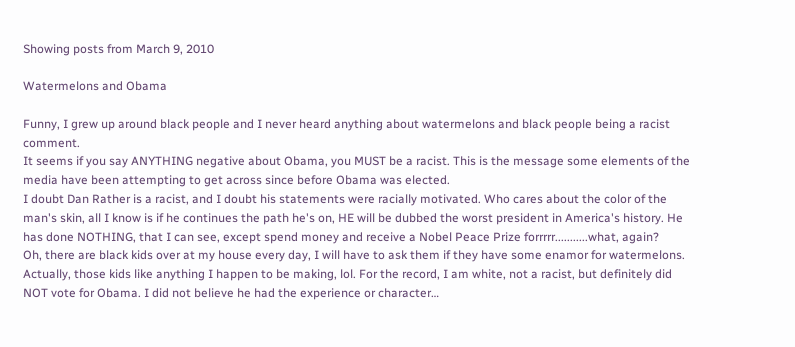Showing posts from March 9, 2010

Watermelons and Obama

Funny, I grew up around black people and I never heard anything about watermelons and black people being a racist comment.
It seems if you say ANYTHING negative about Obama, you MUST be a racist. This is the message some elements of the media have been attempting to get across since before Obama was elected.
I doubt Dan Rather is a racist, and I doubt his statements were racially motivated. Who cares about the color of the man's skin, all I know is if he continues the path he's on, HE will be dubbed the worst president in America's history. He has done NOTHING, that I can see, except spend money and receive a Nobel Peace Prize forrrrr...........what, again?
Oh, there are black kids over at my house every day, I will have to ask them if they have some enamor for watermelons. Actually, those kids like anything I happen to be making, lol. For the record, I am white, not a racist, but definitely did NOT vote for Obama. I did not believe he had the experience or character…